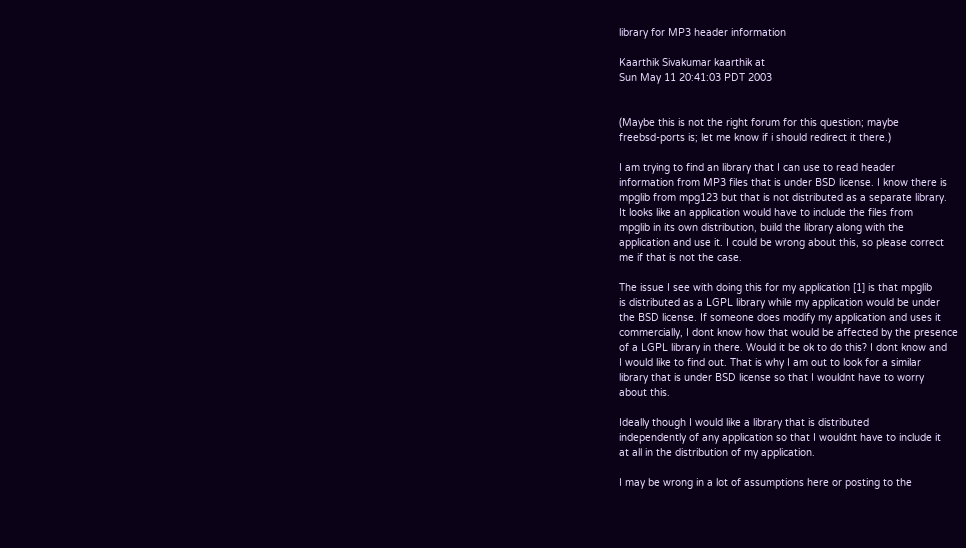library for MP3 header information

Kaarthik Sivakumar kaarthik at
Sun May 11 20:41:03 PDT 2003


(Maybe this is not the right forum for this question; maybe
freebsd-ports is; let me know if i should redirect it there.)

I am trying to find an library that I can use to read header
information from MP3 files that is under BSD license. I know there is
mpglib from mpg123 but that is not distributed as a separate library.
It looks like an application would have to include the files from
mpglib in its own distribution, build the library along with the
application and use it. I could be wrong about this, so please correct
me if that is not the case.

The issue I see with doing this for my application [1] is that mpglib
is distributed as a LGPL library while my application would be under
the BSD license. If someone does modify my application and uses it
commercially, I dont know how that would be affected by the presence
of a LGPL library in there. Would it be ok to do this? I dont know and
I would like to find out. That is why I am out to look for a similar
library that is under BSD license so that I wouldnt have to worry
about this.

Ideally though I would like a library that is distributed
independently of any application so that I wouldnt have to include it
at all in the distribution of my application.

I may be wrong in a lot of assumptions here or posting to the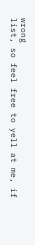wrong
list, so feel free to yell at me, if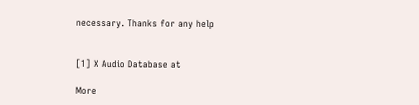necessary. Thanks for any help


[1] X Audio Database at

More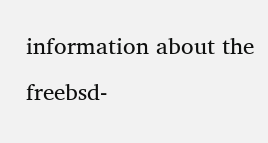information about the freebsd-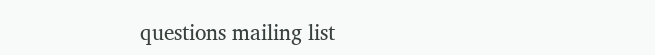questions mailing list